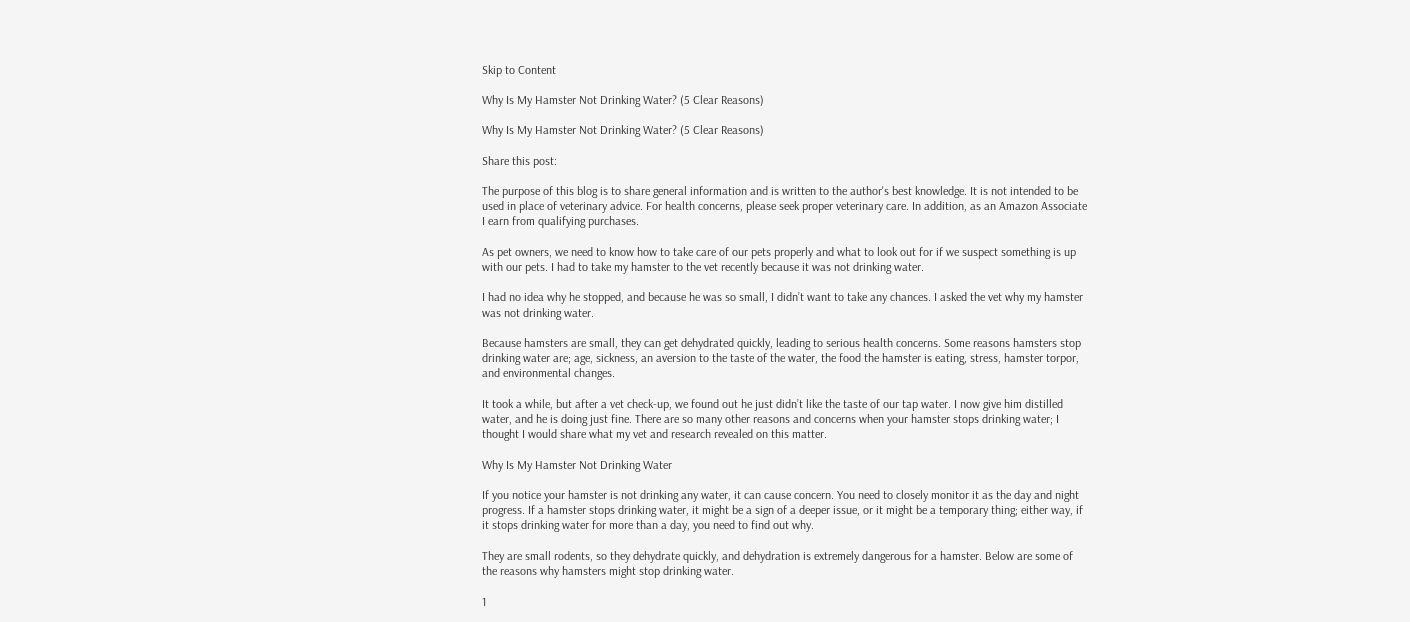Skip to Content

Why Is My Hamster Not Drinking Water? (5 Clear Reasons)

Why Is My Hamster Not Drinking Water? (5 Clear Reasons)

Share this post:

The purpose of this blog is to share general information and is written to the author's best knowledge. It is not intended to be used in place of veterinary advice. For health concerns, please seek proper veterinary care. In addition, as an Amazon Associate I earn from qualifying purchases.

As pet owners, we need to know how to take care of our pets properly and what to look out for if we suspect something is up with our pets. I had to take my hamster to the vet recently because it was not drinking water.

I had no idea why he stopped, and because he was so small, I didn’t want to take any chances. I asked the vet why my hamster was not drinking water.

Because hamsters are small, they can get dehydrated quickly, leading to serious health concerns. Some reasons hamsters stop drinking water are; age, sickness, an aversion to the taste of the water, the food the hamster is eating, stress, hamster torpor, and environmental changes.

It took a while, but after a vet check-up, we found out he just didn’t like the taste of our tap water. I now give him distilled water, and he is doing just fine. There are so many other reasons and concerns when your hamster stops drinking water; I thought I would share what my vet and research revealed on this matter.

Why Is My Hamster Not Drinking Water

If you notice your hamster is not drinking any water, it can cause concern. You need to closely monitor it as the day and night progress. If a hamster stops drinking water, it might be a sign of a deeper issue, or it might be a temporary thing; either way, if it stops drinking water for more than a day, you need to find out why.

They are small rodents, so they dehydrate quickly, and dehydration is extremely dangerous for a hamster. Below are some of the reasons why hamsters might stop drinking water.

1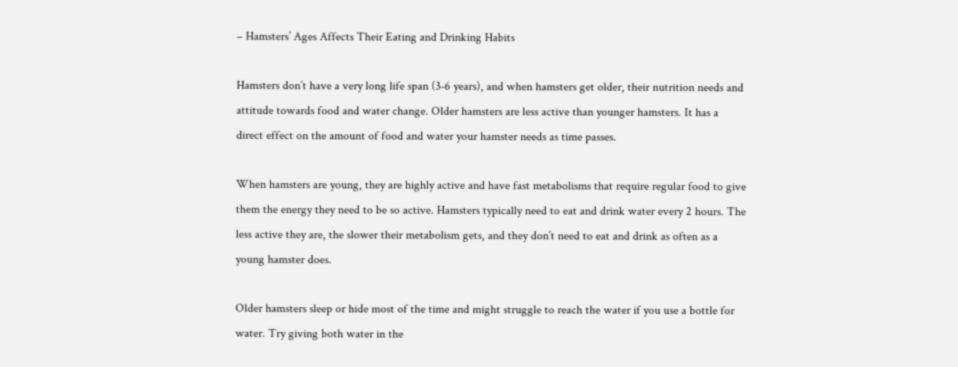– Hamsters’ Ages Affects Their Eating and Drinking Habits

Hamsters don’t have a very long life span (3-6 years), and when hamsters get older, their nutrition needs and attitude towards food and water change. Older hamsters are less active than younger hamsters. It has a direct effect on the amount of food and water your hamster needs as time passes.

When hamsters are young, they are highly active and have fast metabolisms that require regular food to give them the energy they need to be so active. Hamsters typically need to eat and drink water every 2 hours. The less active they are, the slower their metabolism gets, and they don’t need to eat and drink as often as a young hamster does.

Older hamsters sleep or hide most of the time and might struggle to reach the water if you use a bottle for water. Try giving both water in the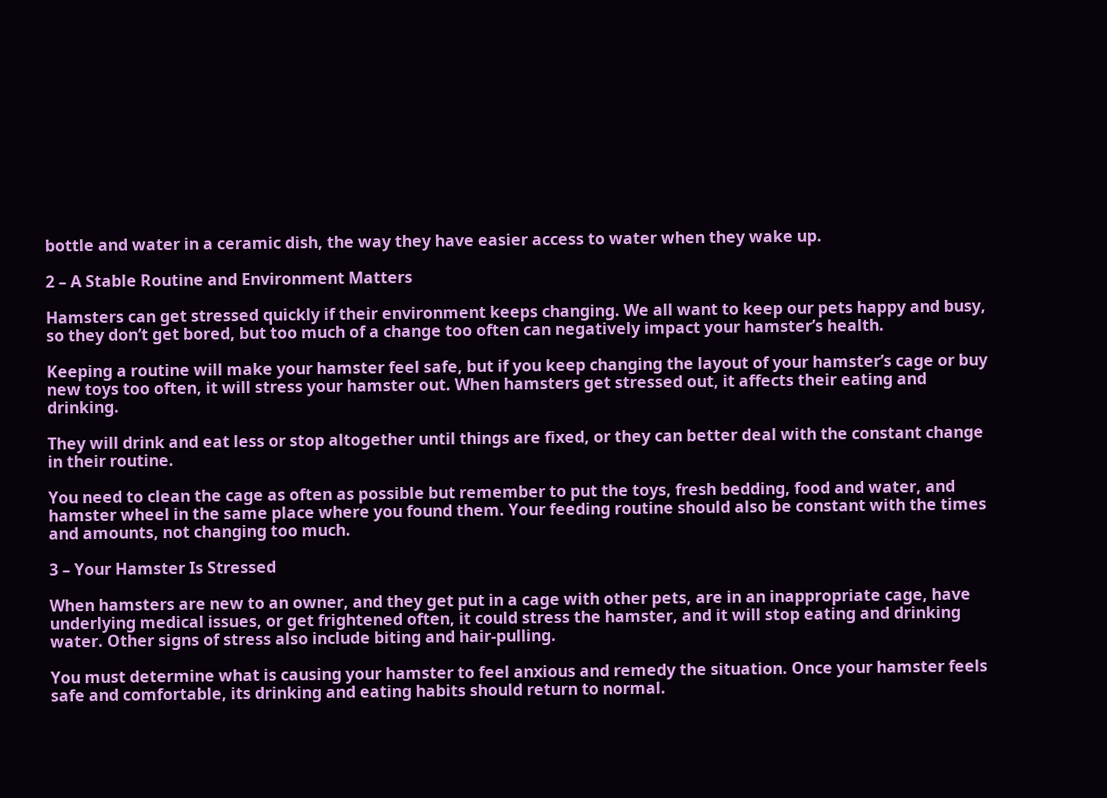bottle and water in a ceramic dish, the way they have easier access to water when they wake up.

2 – A Stable Routine and Environment Matters

Hamsters can get stressed quickly if their environment keeps changing. We all want to keep our pets happy and busy, so they don’t get bored, but too much of a change too often can negatively impact your hamster’s health.

Keeping a routine will make your hamster feel safe, but if you keep changing the layout of your hamster’s cage or buy new toys too often, it will stress your hamster out. When hamsters get stressed out, it affects their eating and drinking.

They will drink and eat less or stop altogether until things are fixed, or they can better deal with the constant change in their routine.

You need to clean the cage as often as possible but remember to put the toys, fresh bedding, food and water, and hamster wheel in the same place where you found them. Your feeding routine should also be constant with the times and amounts, not changing too much.

3 – Your Hamster Is Stressed

When hamsters are new to an owner, and they get put in a cage with other pets, are in an inappropriate cage, have underlying medical issues, or get frightened often, it could stress the hamster, and it will stop eating and drinking water. Other signs of stress also include biting and hair-pulling.

You must determine what is causing your hamster to feel anxious and remedy the situation. Once your hamster feels safe and comfortable, its drinking and eating habits should return to normal.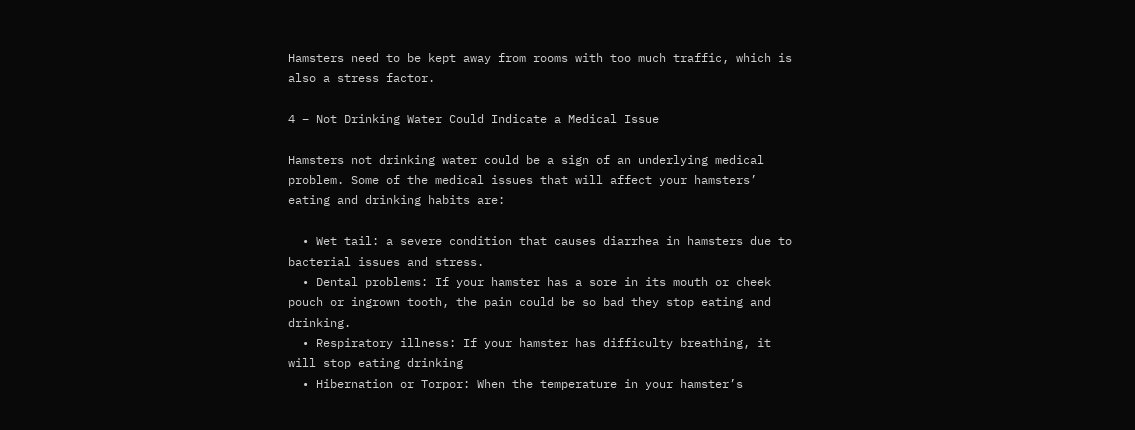Hamsters need to be kept away from rooms with too much traffic, which is also a stress factor.

4 – Not Drinking Water Could Indicate a Medical Issue

Hamsters not drinking water could be a sign of an underlying medical problem. Some of the medical issues that will affect your hamsters’ eating and drinking habits are:

  • Wet tail: a severe condition that causes diarrhea in hamsters due to bacterial issues and stress.
  • Dental problems: If your hamster has a sore in its mouth or cheek pouch or ingrown tooth, the pain could be so bad they stop eating and drinking.
  • Respiratory illness: If your hamster has difficulty breathing, it will stop eating drinking
  • Hibernation or Torpor: When the temperature in your hamster’s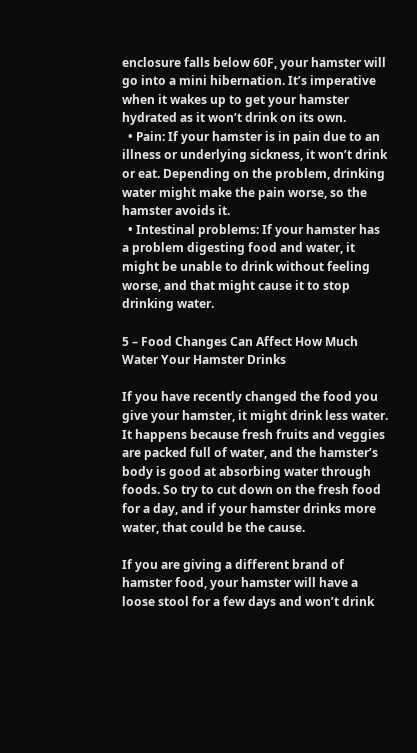enclosure falls below 60F, your hamster will go into a mini hibernation. It’s imperative when it wakes up to get your hamster hydrated as it won’t drink on its own.
  • Pain: If your hamster is in pain due to an illness or underlying sickness, it won’t drink or eat. Depending on the problem, drinking water might make the pain worse, so the hamster avoids it.
  • Intestinal problems: If your hamster has a problem digesting food and water, it might be unable to drink without feeling worse, and that might cause it to stop drinking water.

5 – Food Changes Can Affect How Much Water Your Hamster Drinks

If you have recently changed the food you give your hamster, it might drink less water. It happens because fresh fruits and veggies are packed full of water, and the hamster’s body is good at absorbing water through foods. So try to cut down on the fresh food for a day, and if your hamster drinks more water, that could be the cause.

If you are giving a different brand of hamster food, your hamster will have a loose stool for a few days and won’t drink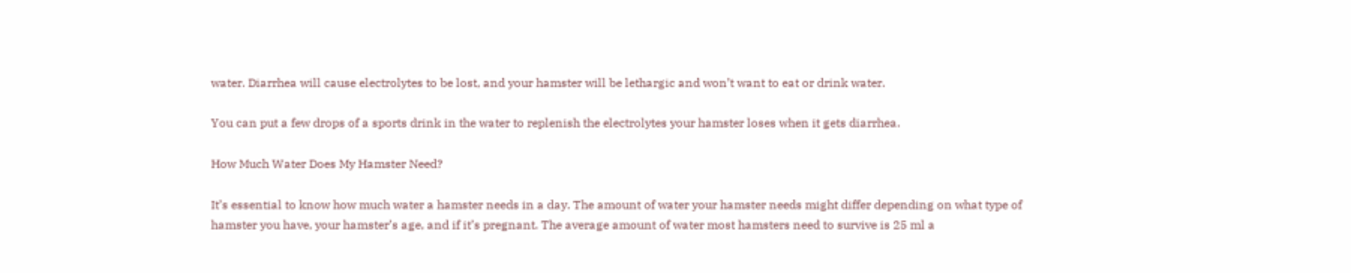water. Diarrhea will cause electrolytes to be lost, and your hamster will be lethargic and won’t want to eat or drink water.

You can put a few drops of a sports drink in the water to replenish the electrolytes your hamster loses when it gets diarrhea.

How Much Water Does My Hamster Need?

It’s essential to know how much water a hamster needs in a day. The amount of water your hamster needs might differ depending on what type of hamster you have, your hamster’s age, and if it’s pregnant. The average amount of water most hamsters need to survive is 25 ml a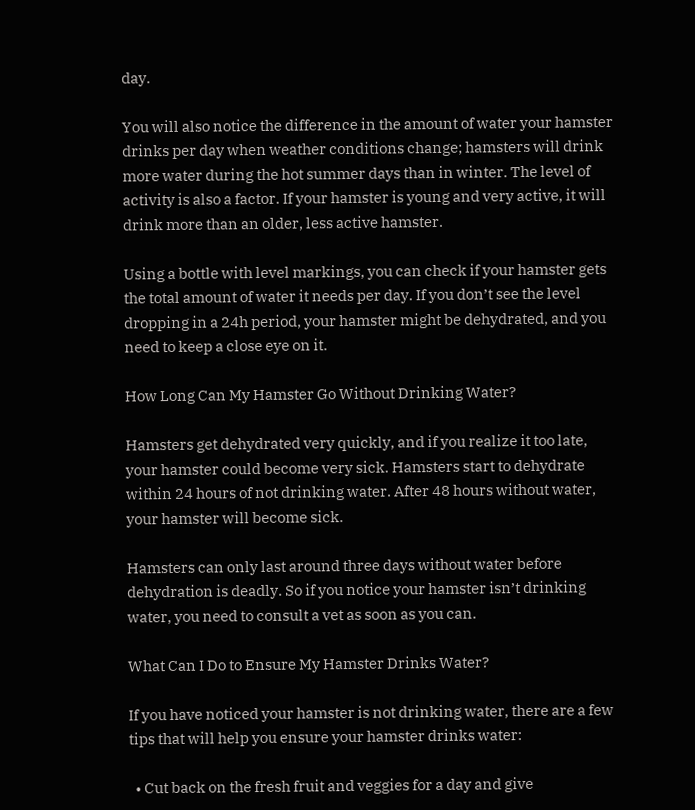day.

You will also notice the difference in the amount of water your hamster drinks per day when weather conditions change; hamsters will drink more water during the hot summer days than in winter. The level of activity is also a factor. If your hamster is young and very active, it will drink more than an older, less active hamster.

Using a bottle with level markings, you can check if your hamster gets the total amount of water it needs per day. If you don’t see the level dropping in a 24h period, your hamster might be dehydrated, and you need to keep a close eye on it.

How Long Can My Hamster Go Without Drinking Water?

Hamsters get dehydrated very quickly, and if you realize it too late, your hamster could become very sick. Hamsters start to dehydrate within 24 hours of not drinking water. After 48 hours without water, your hamster will become sick.

Hamsters can only last around three days without water before dehydration is deadly. So if you notice your hamster isn’t drinking water, you need to consult a vet as soon as you can.

What Can I Do to Ensure My Hamster Drinks Water?

If you have noticed your hamster is not drinking water, there are a few tips that will help you ensure your hamster drinks water:

  • Cut back on the fresh fruit and veggies for a day and give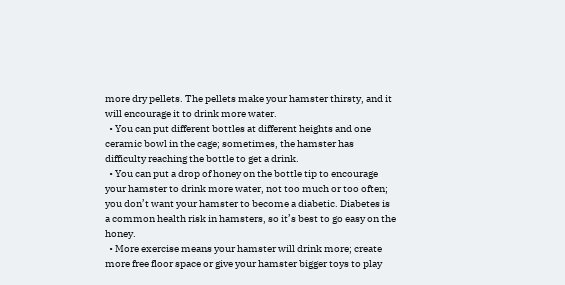more dry pellets. The pellets make your hamster thirsty, and it will encourage it to drink more water.
  • You can put different bottles at different heights and one ceramic bowl in the cage; sometimes, the hamster has difficulty reaching the bottle to get a drink.
  • You can put a drop of honey on the bottle tip to encourage your hamster to drink more water, not too much or too often; you don’t want your hamster to become a diabetic. Diabetes is a common health risk in hamsters, so it’s best to go easy on the honey.
  • More exercise means your hamster will drink more; create more free floor space or give your hamster bigger toys to play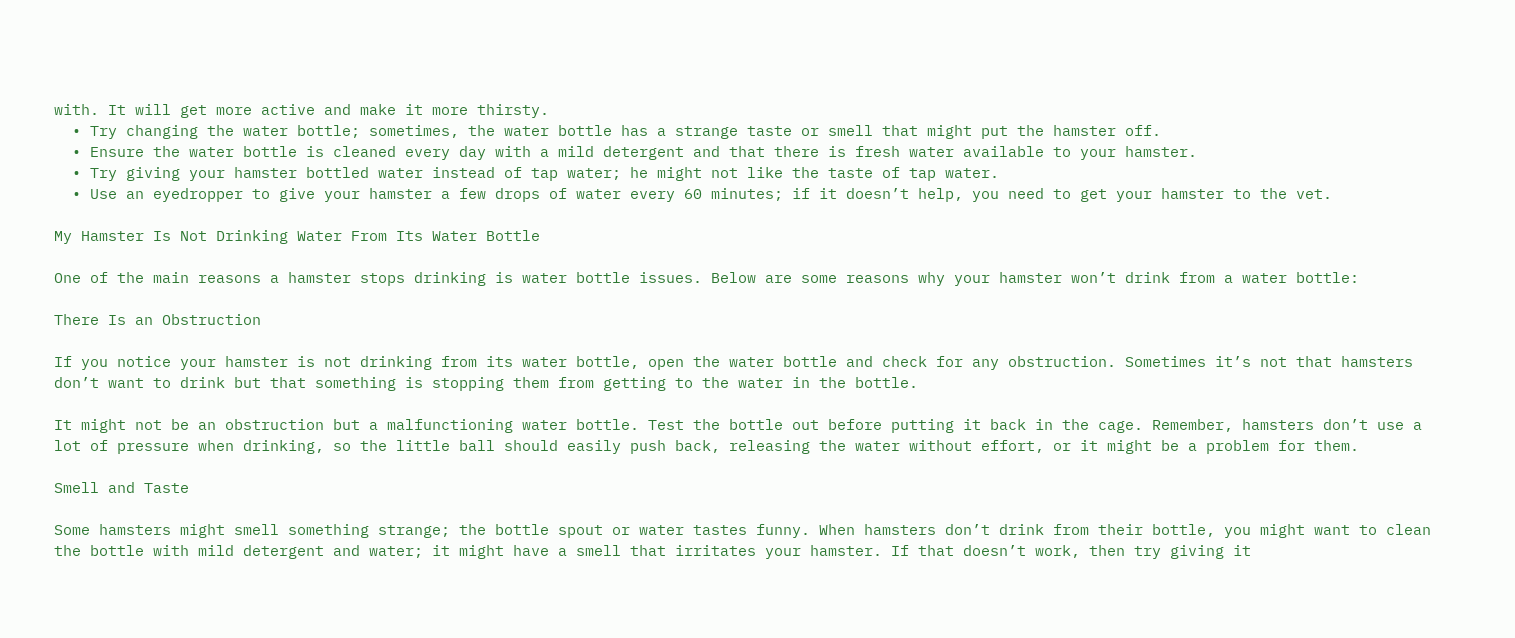with. It will get more active and make it more thirsty.
  • Try changing the water bottle; sometimes, the water bottle has a strange taste or smell that might put the hamster off.
  • Ensure the water bottle is cleaned every day with a mild detergent and that there is fresh water available to your hamster.
  • Try giving your hamster bottled water instead of tap water; he might not like the taste of tap water.
  • Use an eyedropper to give your hamster a few drops of water every 60 minutes; if it doesn’t help, you need to get your hamster to the vet.

My Hamster Is Not Drinking Water From Its Water Bottle

One of the main reasons a hamster stops drinking is water bottle issues. Below are some reasons why your hamster won’t drink from a water bottle:

There Is an Obstruction

If you notice your hamster is not drinking from its water bottle, open the water bottle and check for any obstruction. Sometimes it’s not that hamsters don’t want to drink but that something is stopping them from getting to the water in the bottle.

It might not be an obstruction but a malfunctioning water bottle. Test the bottle out before putting it back in the cage. Remember, hamsters don’t use a lot of pressure when drinking, so the little ball should easily push back, releasing the water without effort, or it might be a problem for them.

Smell and Taste

Some hamsters might smell something strange; the bottle spout or water tastes funny. When hamsters don’t drink from their bottle, you might want to clean the bottle with mild detergent and water; it might have a smell that irritates your hamster. If that doesn’t work, then try giving it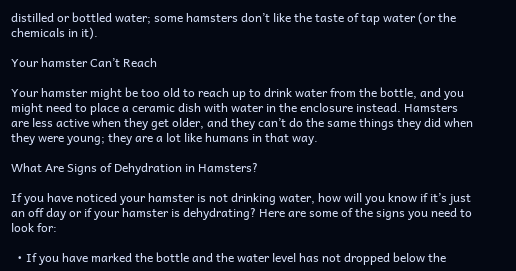distilled or bottled water; some hamsters don’t like the taste of tap water (or the chemicals in it).

Your hamster Can’t Reach

Your hamster might be too old to reach up to drink water from the bottle, and you might need to place a ceramic dish with water in the enclosure instead. Hamsters are less active when they get older, and they can’t do the same things they did when they were young; they are a lot like humans in that way.

What Are Signs of Dehydration in Hamsters?

If you have noticed your hamster is not drinking water, how will you know if it’s just an off day or if your hamster is dehydrating? Here are some of the signs you need to look for:

  • If you have marked the bottle and the water level has not dropped below the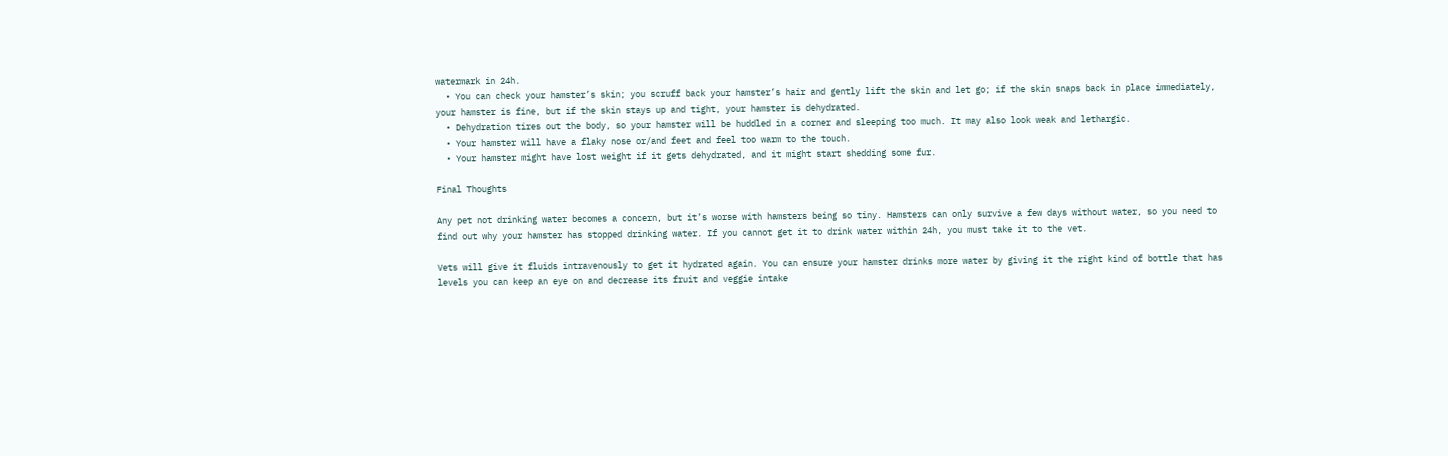watermark in 24h.
  • You can check your hamster’s skin; you scruff back your hamster’s hair and gently lift the skin and let go; if the skin snaps back in place immediately, your hamster is fine, but if the skin stays up and tight, your hamster is dehydrated.
  • Dehydration tires out the body, so your hamster will be huddled in a corner and sleeping too much. It may also look weak and lethargic.
  • Your hamster will have a flaky nose or/and feet and feel too warm to the touch.
  • Your hamster might have lost weight if it gets dehydrated, and it might start shedding some fur.

Final Thoughts

Any pet not drinking water becomes a concern, but it’s worse with hamsters being so tiny. Hamsters can only survive a few days without water, so you need to find out why your hamster has stopped drinking water. If you cannot get it to drink water within 24h, you must take it to the vet.

Vets will give it fluids intravenously to get it hydrated again. You can ensure your hamster drinks more water by giving it the right kind of bottle that has levels you can keep an eye on and decrease its fruit and veggie intake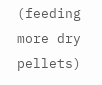(feeding more dry pellets)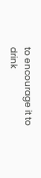to encourage it to drink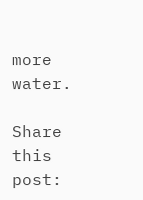more water.

Share this post: